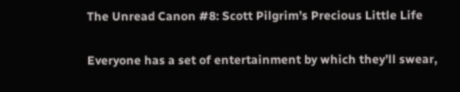The Unread Canon #8: Scott Pilgrim’s Precious Little Life

Everyone has a set of entertainment by which they’ll swear,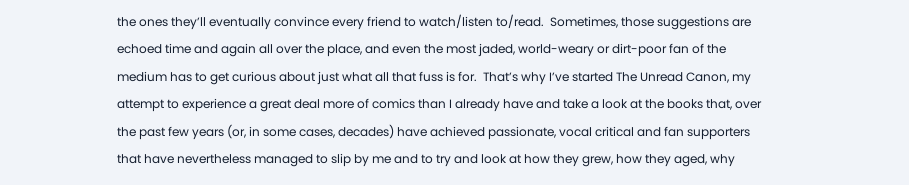the ones they’ll eventually convince every friend to watch/listen to/read.  Sometimes, those suggestions are echoed time and again all over the place, and even the most jaded, world-weary or dirt-poor fan of the medium has to get curious about just what all that fuss is for.  That’s why I’ve started The Unread Canon, my attempt to experience a great deal more of comics than I already have and take a look at the books that, over the past few years (or, in some cases, decades) have achieved passionate, vocal critical and fan supporters that have nevertheless managed to slip by me and to try and look at how they grew, how they aged, why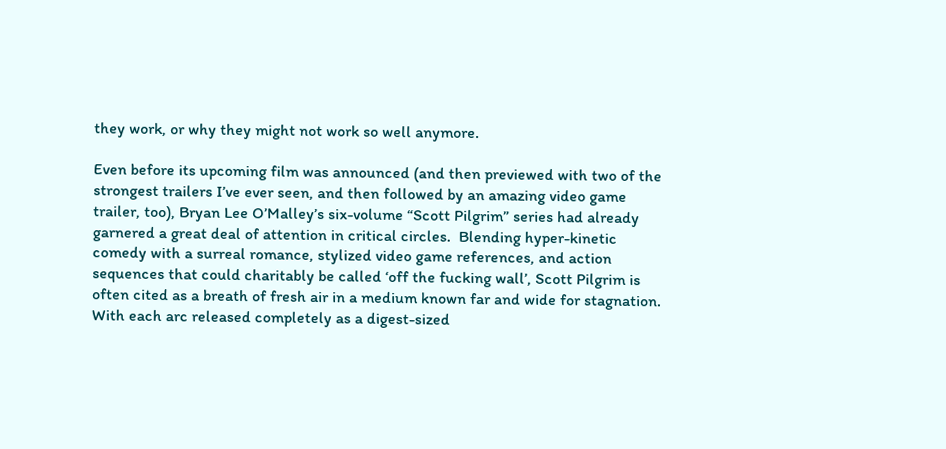they work, or why they might not work so well anymore.

Even before its upcoming film was announced (and then previewed with two of the strongest trailers I’ve ever seen, and then followed by an amazing video game trailer, too), Bryan Lee O’Malley’s six-volume “Scott Pilgrim” series had already garnered a great deal of attention in critical circles.  Blending hyper-kinetic comedy with a surreal romance, stylized video game references, and action sequences that could charitably be called ‘off the fucking wall’, Scott Pilgrim is often cited as a breath of fresh air in a medium known far and wide for stagnation.  With each arc released completely as a digest-sized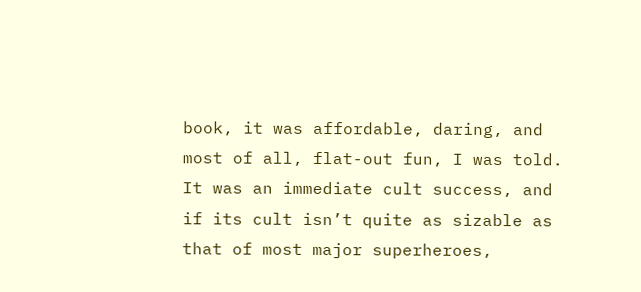book, it was affordable, daring, and most of all, flat-out fun, I was told.  It was an immediate cult success, and if its cult isn’t quite as sizable as that of most major superheroes,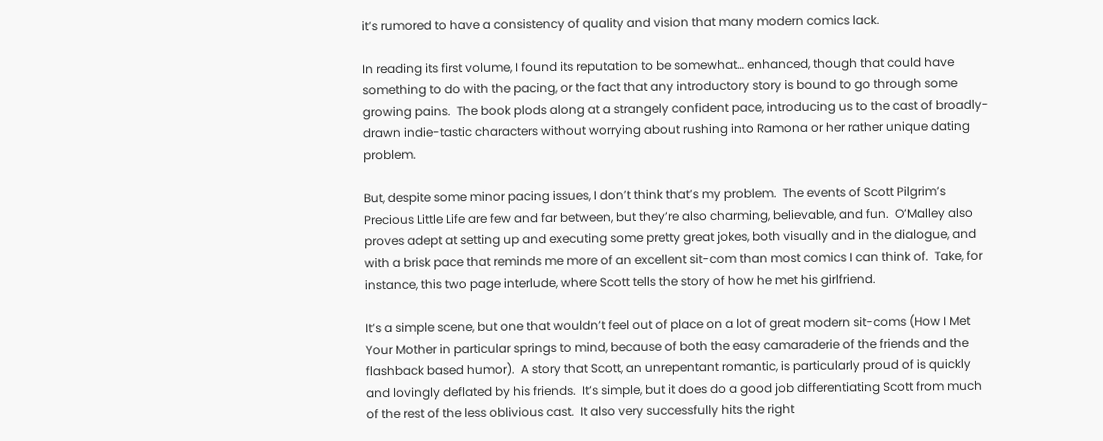it’s rumored to have a consistency of quality and vision that many modern comics lack.

In reading its first volume, I found its reputation to be somewhat… enhanced, though that could have something to do with the pacing, or the fact that any introductory story is bound to go through some growing pains.  The book plods along at a strangely confident pace, introducing us to the cast of broadly-drawn indie-tastic characters without worrying about rushing into Ramona or her rather unique dating problem.

But, despite some minor pacing issues, I don’t think that’s my problem.  The events of Scott Pilgrim’s Precious Little Life are few and far between, but they’re also charming, believable, and fun.  O’Malley also proves adept at setting up and executing some pretty great jokes, both visually and in the dialogue, and with a brisk pace that reminds me more of an excellent sit-com than most comics I can think of.  Take, for instance, this two page interlude, where Scott tells the story of how he met his girlfriend.

It’s a simple scene, but one that wouldn’t feel out of place on a lot of great modern sit-coms (How I Met Your Mother in particular springs to mind, because of both the easy camaraderie of the friends and the flashback based humor).  A story that Scott, an unrepentant romantic, is particularly proud of is quickly and lovingly deflated by his friends.  It’s simple, but it does do a good job differentiating Scott from much of the rest of the less oblivious cast.  It also very successfully hits the right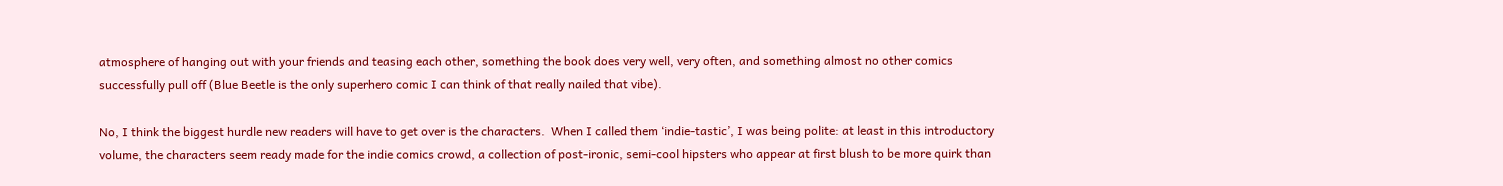atmosphere of hanging out with your friends and teasing each other, something the book does very well, very often, and something almost no other comics successfully pull off (Blue Beetle is the only superhero comic I can think of that really nailed that vibe).

No, I think the biggest hurdle new readers will have to get over is the characters.  When I called them ‘indie-tastic’, I was being polite: at least in this introductory volume, the characters seem ready made for the indie comics crowd, a collection of post-ironic, semi-cool hipsters who appear at first blush to be more quirk than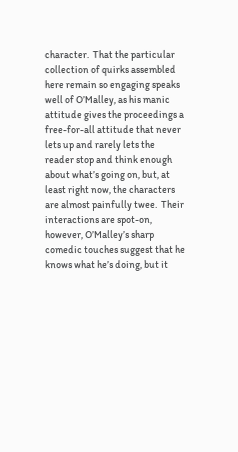character.  That the particular collection of quirks assembled here remain so engaging speaks well of O’Malley, as his manic attitude gives the proceedings a free-for-all attitude that never lets up and rarely lets the reader stop and think enough about what’s going on, but, at least right now, the characters are almost painfully twee.  Their interactions are spot-on, however, O’Malley’s sharp comedic touches suggest that he knows what he’s doing, but it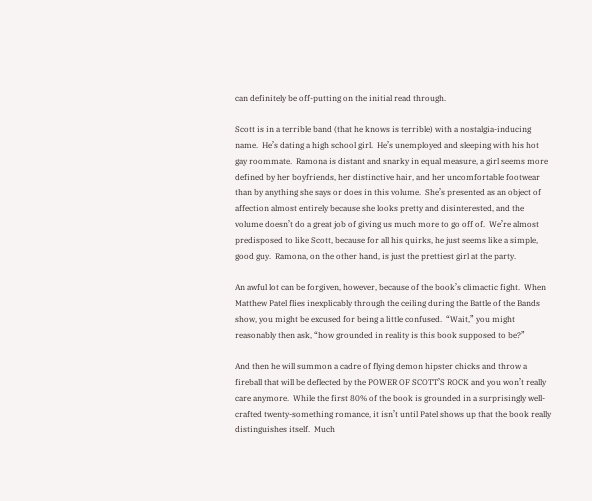can definitely be off-putting on the initial read through.

Scott is in a terrible band (that he knows is terrible) with a nostalgia-inducing name.  He’s dating a high school girl.  He’s unemployed and sleeping with his hot gay roommate.  Ramona is distant and snarky in equal measure, a girl seems more defined by her boyfriends, her distinctive hair, and her uncomfortable footwear than by anything she says or does in this volume.  She’s presented as an object of affection almost entirely because she looks pretty and disinterested, and the volume doesn’t do a great job of giving us much more to go off of.  We’re almost predisposed to like Scott, because for all his quirks, he just seems like a simple, good guy.  Ramona, on the other hand, is just the prettiest girl at the party.

An awful lot can be forgiven, however, because of the book’s climactic fight.  When Matthew Patel flies inexplicably through the ceiling during the Battle of the Bands show, you might be excused for being a little confused.  “Wait,” you might reasonably then ask, “how grounded in reality is this book supposed to be?”

And then he will summon a cadre of flying demon hipster chicks and throw a fireball that will be deflected by the POWER OF SCOTT’S ROCK and you won’t really care anymore.  While the first 80% of the book is grounded in a surprisingly well-crafted twenty-something romance, it isn’t until Patel shows up that the book really distinguishes itself.  Much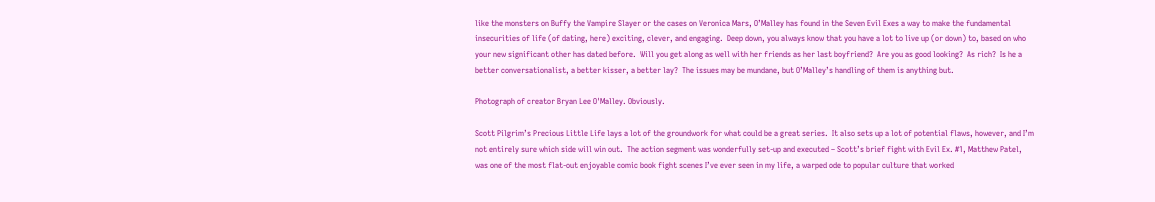like the monsters on Buffy the Vampire Slayer or the cases on Veronica Mars, O’Malley has found in the Seven Evil Exes a way to make the fundamental insecurities of life (of dating, here) exciting, clever, and engaging.  Deep down, you always know that you have a lot to live up (or down) to, based on who your new significant other has dated before.  Will you get along as well with her friends as her last boyfriend?  Are you as good looking?  As rich?  Is he a better conversationalist, a better kisser, a better lay?  The issues may be mundane, but O’Malley’s handling of them is anything but.

Photograph of creator Bryan Lee O'Malley. Obviously.

Scott Pilgrim’s Precious Little Life lays a lot of the groundwork for what could be a great series.  It also sets up a lot of potential flaws, however, and I’m not entirely sure which side will win out.  The action segment was wonderfully set-up and executed – Scott’s brief fight with Evil Ex. #1, Matthew Patel, was one of the most flat-out enjoyable comic book fight scenes I’ve ever seen in my life, a warped ode to popular culture that worked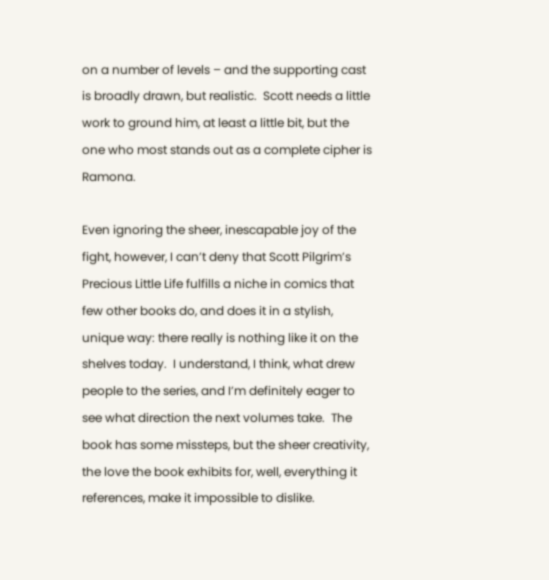on a number of levels – and the supporting cast is broadly drawn, but realistic.  Scott needs a little work to ground him, at least a little bit, but the one who most stands out as a complete cipher is Ramona.

Even ignoring the sheer, inescapable joy of the fight, however, I can’t deny that Scott Pilgrim’s Precious Little Life fulfills a niche in comics that few other books do, and does it in a stylish, unique way: there really is nothing like it on the shelves today.  I understand, I think, what drew people to the series, and I’m definitely eager to see what direction the next volumes take.  The book has some missteps, but the sheer creativity, the love the book exhibits for, well, everything it references, make it impossible to dislike.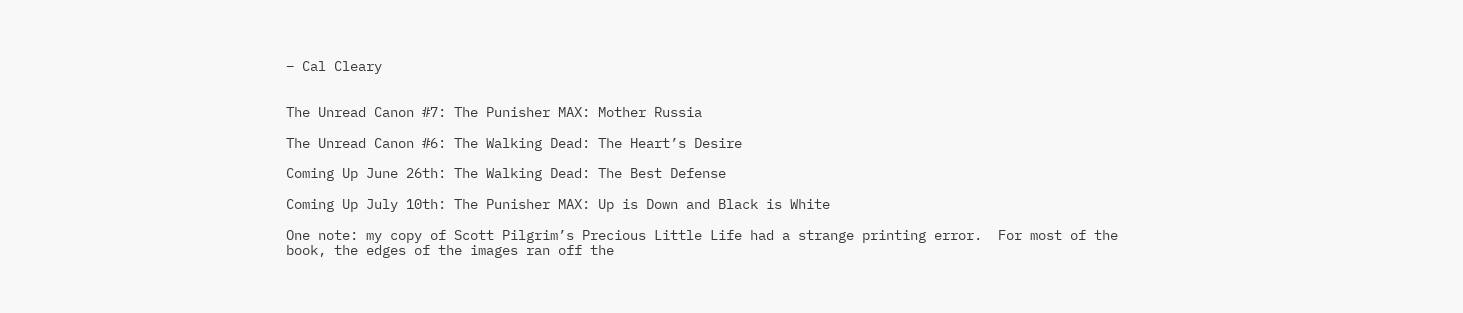– Cal Cleary


The Unread Canon #7: The Punisher MAX: Mother Russia

The Unread Canon #6: The Walking Dead: The Heart’s Desire

Coming Up June 26th: The Walking Dead: The Best Defense

Coming Up July 10th: The Punisher MAX: Up is Down and Black is White

One note: my copy of Scott Pilgrim’s Precious Little Life had a strange printing error.  For most of the book, the edges of the images ran off the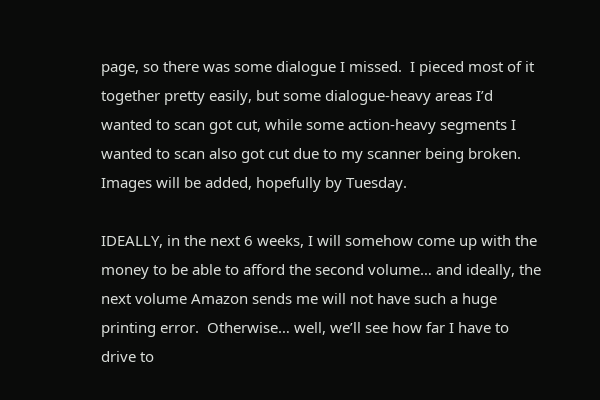page, so there was some dialogue I missed.  I pieced most of it together pretty easily, but some dialogue-heavy areas I’d wanted to scan got cut, while some action-heavy segments I wanted to scan also got cut due to my scanner being broken.  Images will be added, hopefully by Tuesday.

IDEALLY, in the next 6 weeks, I will somehow come up with the money to be able to afford the second volume… and ideally, the next volume Amazon sends me will not have such a huge printing error.  Otherwise… well, we’ll see how far I have to drive to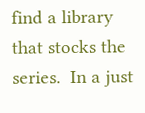find a library that stocks the series.  In a just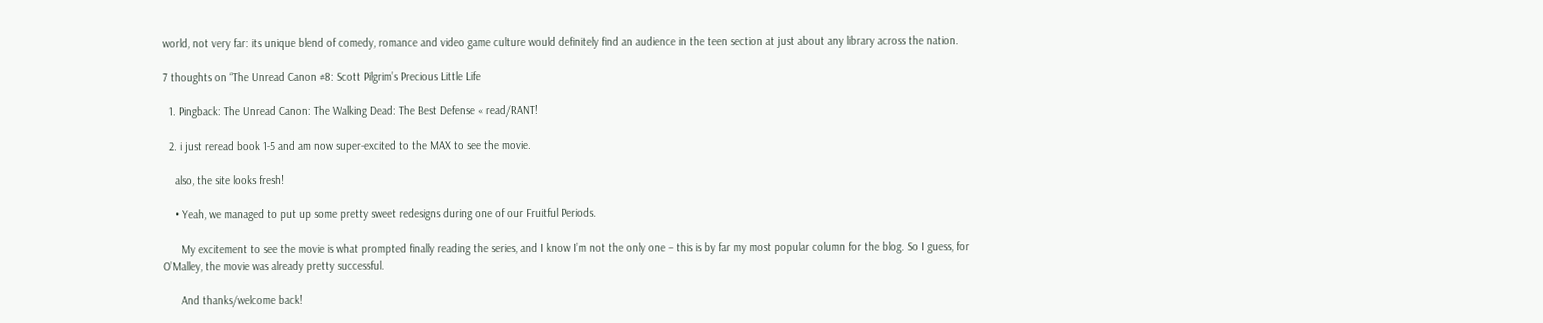world, not very far: its unique blend of comedy, romance and video game culture would definitely find an audience in the teen section at just about any library across the nation.

7 thoughts on “The Unread Canon #8: Scott Pilgrim’s Precious Little Life

  1. Pingback: The Unread Canon: The Walking Dead: The Best Defense « read/RANT!

  2. i just reread book 1-5 and am now super-excited to the MAX to see the movie.

    also, the site looks fresh!

    • Yeah, we managed to put up some pretty sweet redesigns during one of our Fruitful Periods.

      My excitement to see the movie is what prompted finally reading the series, and I know I’m not the only one – this is by far my most popular column for the blog. So I guess, for O’Malley, the movie was already pretty successful.

      And thanks/welcome back!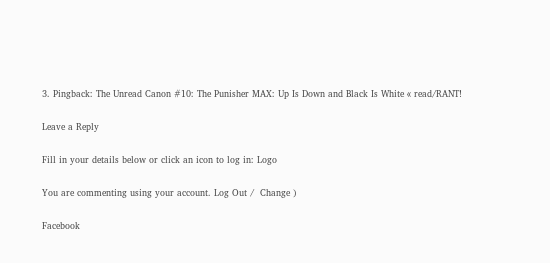3. Pingback: The Unread Canon #10: The Punisher MAX: Up Is Down and Black Is White « read/RANT!

Leave a Reply

Fill in your details below or click an icon to log in: Logo

You are commenting using your account. Log Out /  Change )

Facebook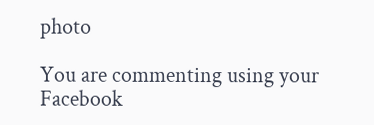photo

You are commenting using your Facebook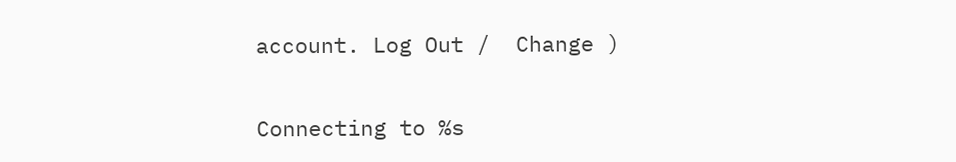account. Log Out /  Change )

Connecting to %s